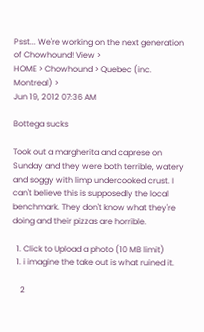Psst... We're working on the next generation of Chowhound! View >
HOME > Chowhound > Quebec (inc. Montreal) >
Jun 19, 2012 07:36 AM

Bottega sucks

Took out a margherita and caprese on Sunday and they were both terrible, watery and soggy with limp undercooked crust. I can't believe this is supposedly the local benchmark. They don't know what they're doing and their pizzas are horrible.

  1. Click to Upload a photo (10 MB limit)
  1. i imagine the take out is what ruined it.

    2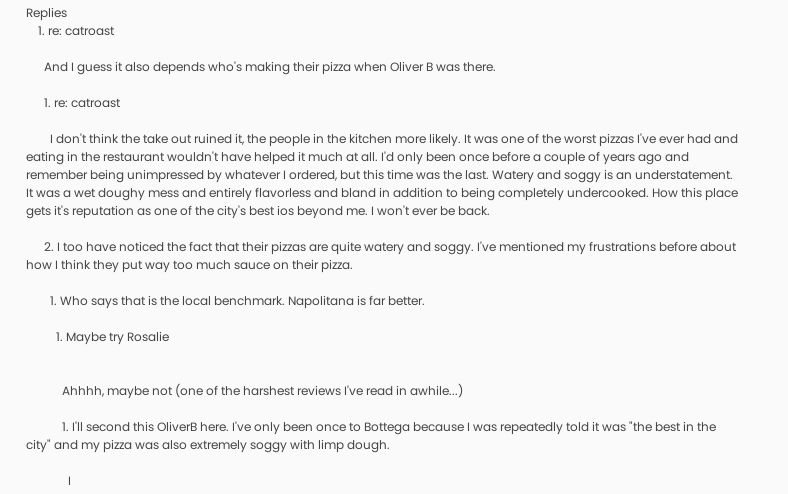Replies
    1. re: catroast

      And I guess it also depends who's making their pizza when Oliver B was there.

      1. re: catroast

        I don't think the take out ruined it, the people in the kitchen more likely. It was one of the worst pizzas I've ever had and eating in the restaurant wouldn't have helped it much at all. I'd only been once before a couple of years ago and remember being unimpressed by whatever I ordered, but this time was the last. Watery and soggy is an understatement. It was a wet doughy mess and entirely flavorless and bland in addition to being completely undercooked. How this place gets it's reputation as one of the city's best ios beyond me. I won't ever be back.

      2. I too have noticed the fact that their pizzas are quite watery and soggy. I've mentioned my frustrations before about how I think they put way too much sauce on their pizza.

        1. Who says that is the local benchmark. Napolitana is far better.

          1. Maybe try Rosalie


            Ahhhh, maybe not (one of the harshest reviews I've read in awhile...)

            1. I'll second this OliverB here. I've only been once to Bottega because I was repeatedly told it was "the best in the city" and my pizza was also extremely soggy with limp dough.

              I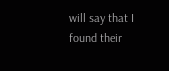will say that I found their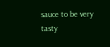sauce to be very tasty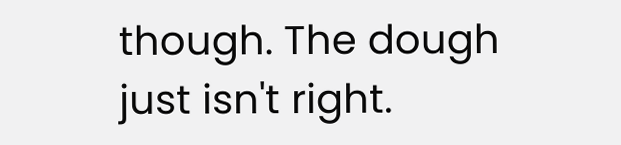though. The dough just isn't right.